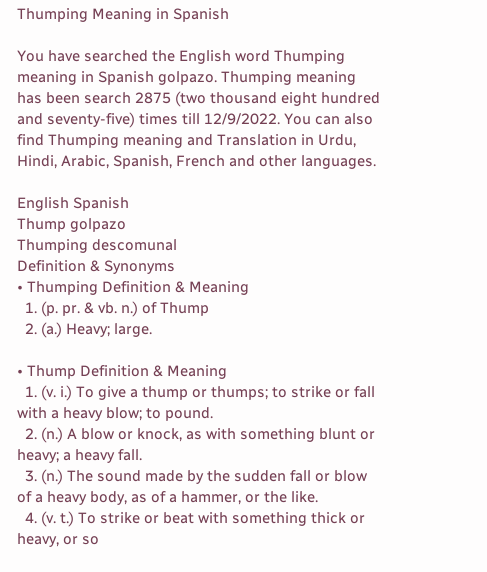Thumping Meaning in Spanish

You have searched the English word Thumping meaning in Spanish golpazo. Thumping meaning has been search 2875 (two thousand eight hundred and seventy-five) times till 12/9/2022. You can also find Thumping meaning and Translation in Urdu, Hindi, Arabic, Spanish, French and other languages.

English Spanish
Thump golpazo
Thumping descomunal
Definition & Synonyms
• Thumping Definition & Meaning
  1. (p. pr. & vb. n.) of Thump
  2. (a.) Heavy; large.

• Thump Definition & Meaning
  1. (v. i.) To give a thump or thumps; to strike or fall with a heavy blow; to pound.
  2. (n.) A blow or knock, as with something blunt or heavy; a heavy fall.
  3. (n.) The sound made by the sudden fall or blow of a heavy body, as of a hammer, or the like.
  4. (v. t.) To strike or beat with something thick or heavy, or so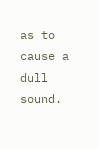as to cause a dull sound.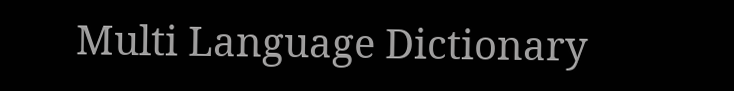Multi Language Dictionary